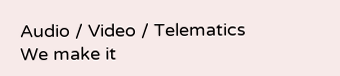Audio / Video / Telematics
We make it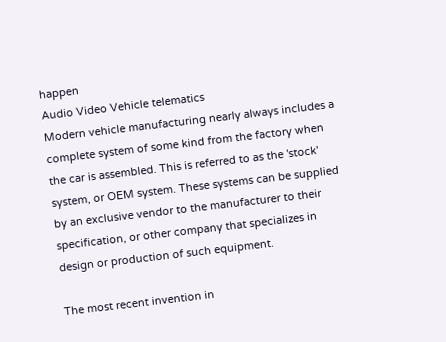happen
Audio Video Vehicle telematics
Modern vehicle manufacturing nearly always includes a complete system of some kind from the factory when the car is assembled. This is referred to as the 'stock' system, or OEM system. These systems can be supplied by an exclusive vendor to the manufacturer to their specification, or other company that specializes in design or production of such equipment.

The most recent invention in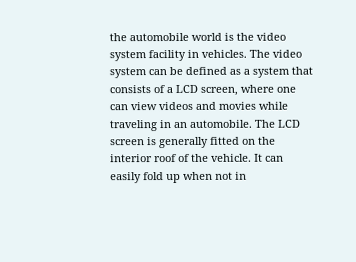the automobile world is the video system facility in vehicles. The video system can be defined as a system that consists of a LCD screen, where one can view videos and movies while traveling in an automobile. The LCD screen is generally fitted on the interior roof of the vehicle. It can easily fold up when not in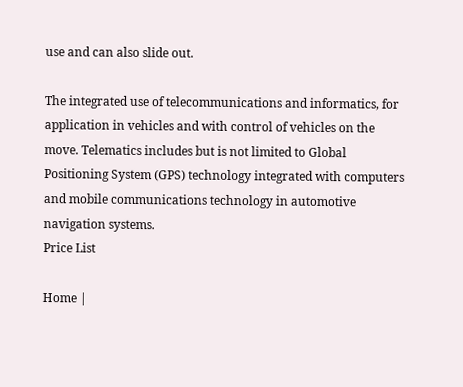use and can also slide out.

The integrated use of telecommunications and informatics, for application in vehicles and with control of vehicles on the move. Telematics includes but is not limited to Global Positioning System (GPS) technology integrated with computers and mobile communications technology in automotive navigation systems.
Price List

Home |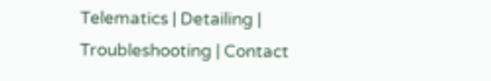Telematics | Detailing | Troubleshooting | Contact